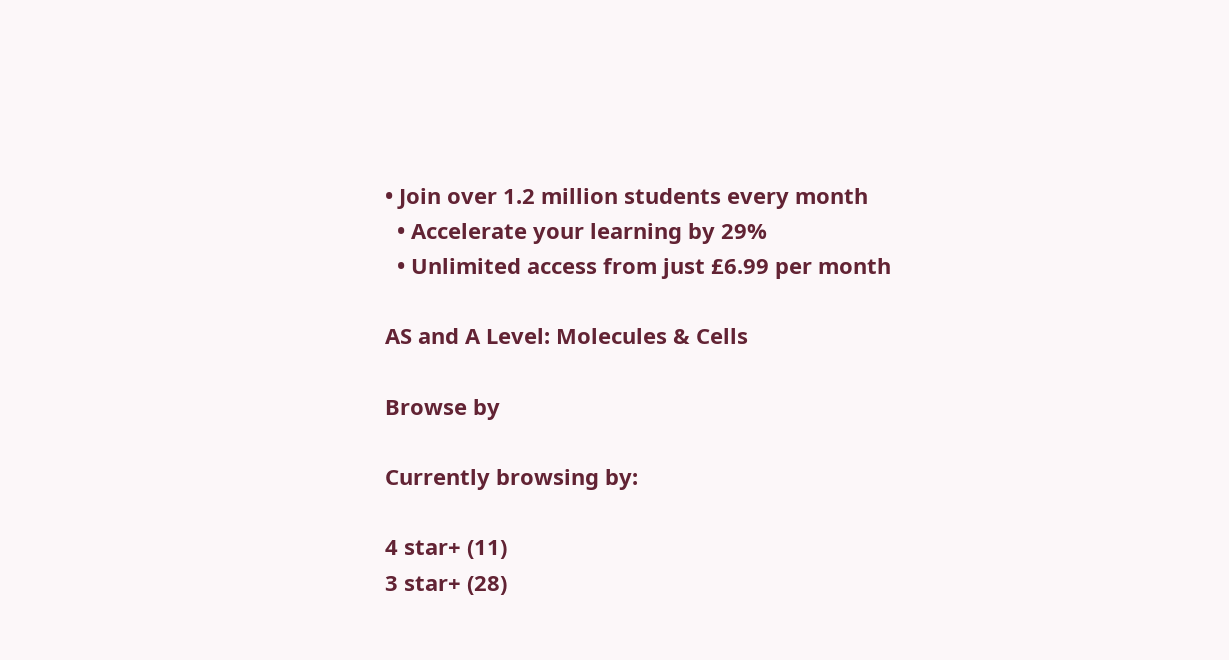• Join over 1.2 million students every month
  • Accelerate your learning by 29%
  • Unlimited access from just £6.99 per month

AS and A Level: Molecules & Cells

Browse by

Currently browsing by:

4 star+ (11)
3 star+ (28)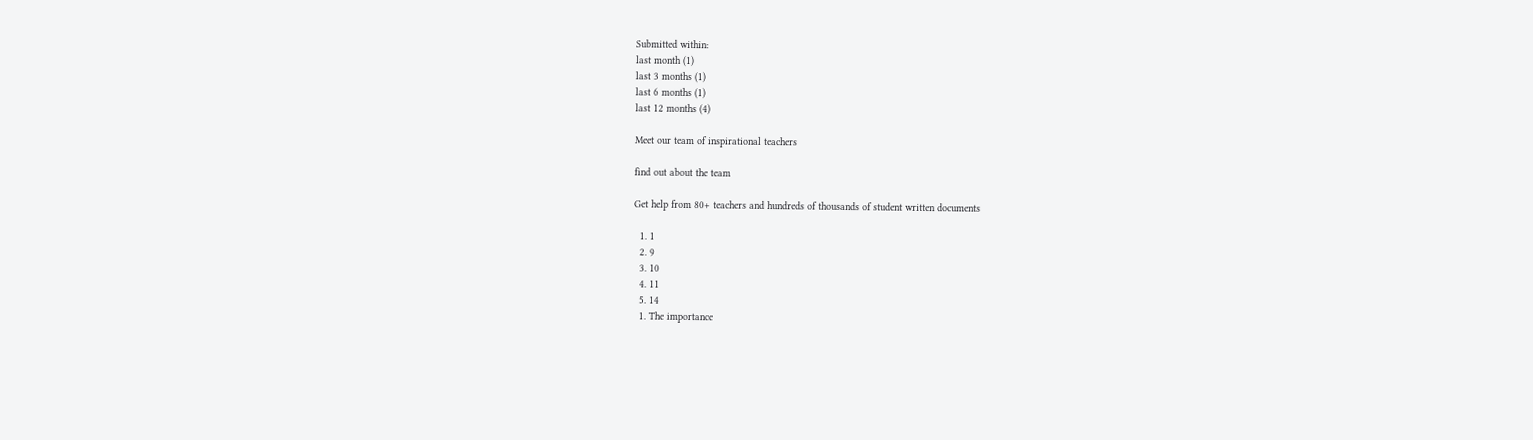Submitted within:
last month (1)
last 3 months (1)
last 6 months (1)
last 12 months (4)

Meet our team of inspirational teachers

find out about the team

Get help from 80+ teachers and hundreds of thousands of student written documents

  1. 1
  2. 9
  3. 10
  4. 11
  5. 14
  1. The importance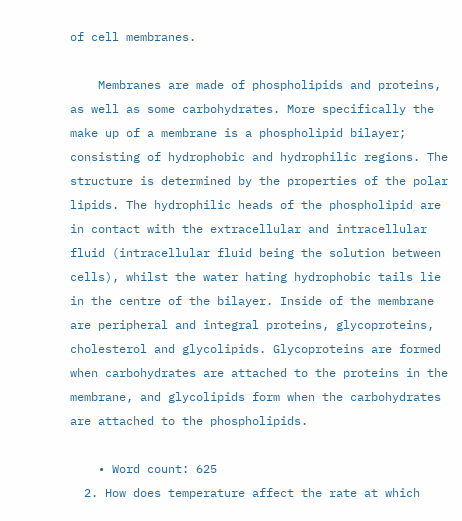of cell membranes.

    Membranes are made of phospholipids and proteins, as well as some carbohydrates. More specifically the make up of a membrane is a phospholipid bilayer; consisting of hydrophobic and hydrophilic regions. The structure is determined by the properties of the polar lipids. The hydrophilic heads of the phospholipid are in contact with the extracellular and intracellular fluid (intracellular fluid being the solution between cells), whilst the water hating hydrophobic tails lie in the centre of the bilayer. Inside of the membrane are peripheral and integral proteins, glycoproteins, cholesterol and glycolipids. Glycoproteins are formed when carbohydrates are attached to the proteins in the membrane, and glycolipids form when the carbohydrates are attached to the phospholipids.

    • Word count: 625
  2. How does temperature affect the rate at which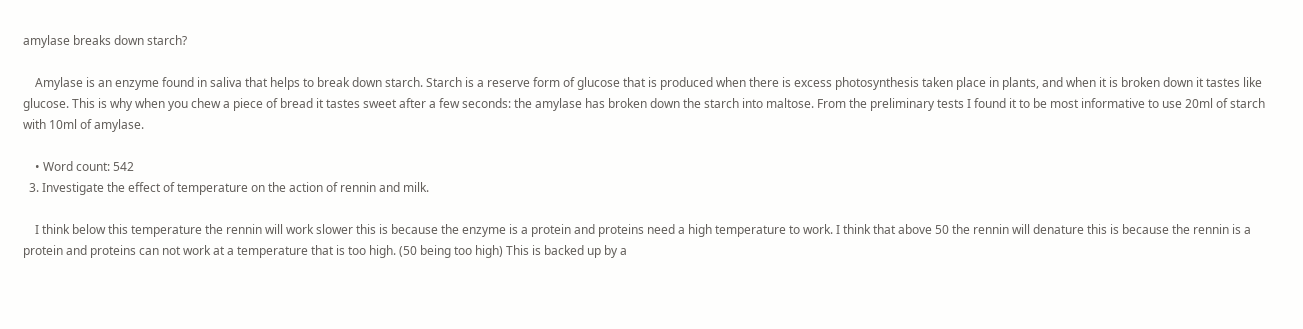amylase breaks down starch?

    Amylase is an enzyme found in saliva that helps to break down starch. Starch is a reserve form of glucose that is produced when there is excess photosynthesis taken place in plants, and when it is broken down it tastes like glucose. This is why when you chew a piece of bread it tastes sweet after a few seconds: the amylase has broken down the starch into maltose. From the preliminary tests I found it to be most informative to use 20ml of starch with 10ml of amylase.

    • Word count: 542
  3. Investigate the effect of temperature on the action of rennin and milk.

    I think below this temperature the rennin will work slower this is because the enzyme is a protein and proteins need a high temperature to work. I think that above 50 the rennin will denature this is because the rennin is a protein and proteins can not work at a temperature that is too high. (50 being too high) This is backed up by a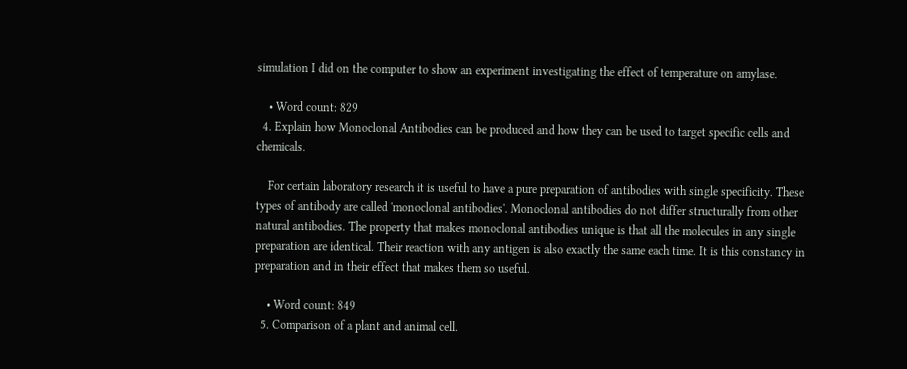simulation I did on the computer to show an experiment investigating the effect of temperature on amylase.

    • Word count: 829
  4. Explain how Monoclonal Antibodies can be produced and how they can be used to target specific cells and chemicals.

    For certain laboratory research it is useful to have a pure preparation of antibodies with single specificity. These types of antibody are called 'monoclonal antibodies'. Monoclonal antibodies do not differ structurally from other natural antibodies. The property that makes monoclonal antibodies unique is that all the molecules in any single preparation are identical. Their reaction with any antigen is also exactly the same each time. It is this constancy in preparation and in their effect that makes them so useful.

    • Word count: 849
  5. Comparison of a plant and animal cell.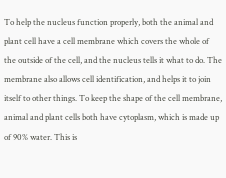To help the nucleus function properly, both the animal and plant cell have a cell membrane which covers the whole of the outside of the cell, and the nucleus tells it what to do. The membrane also allows cell identification, and helps it to join itself to other things. To keep the shape of the cell membrane, animal and plant cells both have cytoplasm, which is made up of 90% water. This is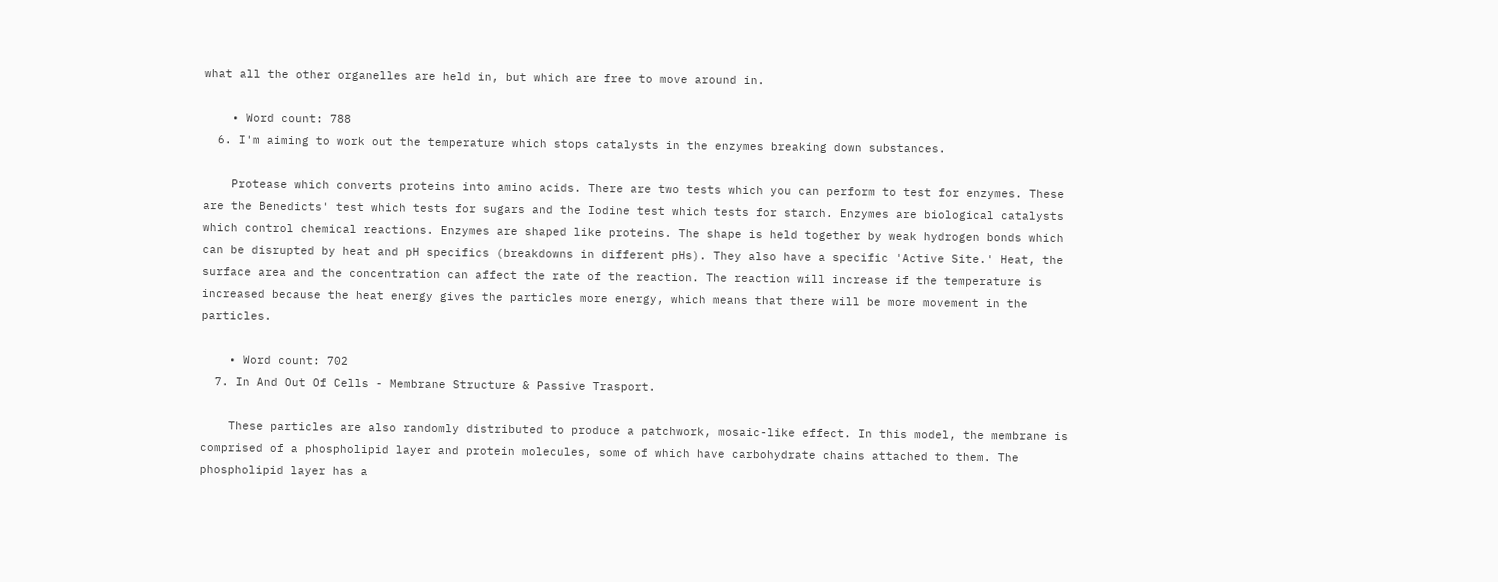what all the other organelles are held in, but which are free to move around in.

    • Word count: 788
  6. I'm aiming to work out the temperature which stops catalysts in the enzymes breaking down substances.

    Protease which converts proteins into amino acids. There are two tests which you can perform to test for enzymes. These are the Benedicts' test which tests for sugars and the Iodine test which tests for starch. Enzymes are biological catalysts which control chemical reactions. Enzymes are shaped like proteins. The shape is held together by weak hydrogen bonds which can be disrupted by heat and pH specifics (breakdowns in different pHs). They also have a specific 'Active Site.' Heat, the surface area and the concentration can affect the rate of the reaction. The reaction will increase if the temperature is increased because the heat energy gives the particles more energy, which means that there will be more movement in the particles.

    • Word count: 702
  7. In And Out Of Cells - Membrane Structure & Passive Trasport.

    These particles are also randomly distributed to produce a patchwork, mosaic-like effect. In this model, the membrane is comprised of a phospholipid layer and protein molecules, some of which have carbohydrate chains attached to them. The phospholipid layer has a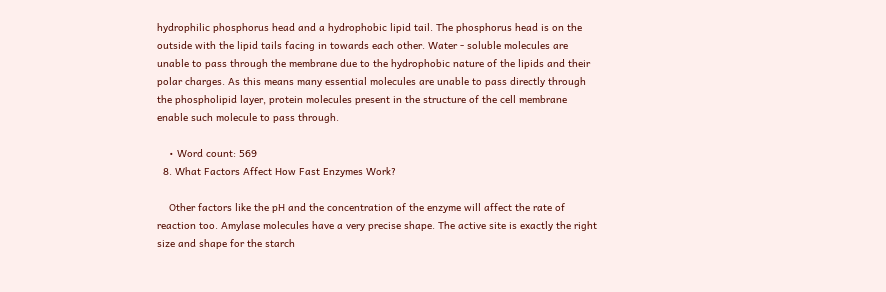hydrophilic phosphorus head and a hydrophobic lipid tail. The phosphorus head is on the outside with the lipid tails facing in towards each other. Water - soluble molecules are unable to pass through the membrane due to the hydrophobic nature of the lipids and their polar charges. As this means many essential molecules are unable to pass directly through the phospholipid layer, protein molecules present in the structure of the cell membrane enable such molecule to pass through.

    • Word count: 569
  8. What Factors Affect How Fast Enzymes Work?

    Other factors like the pH and the concentration of the enzyme will affect the rate of reaction too. Amylase molecules have a very precise shape. The active site is exactly the right size and shape for the starch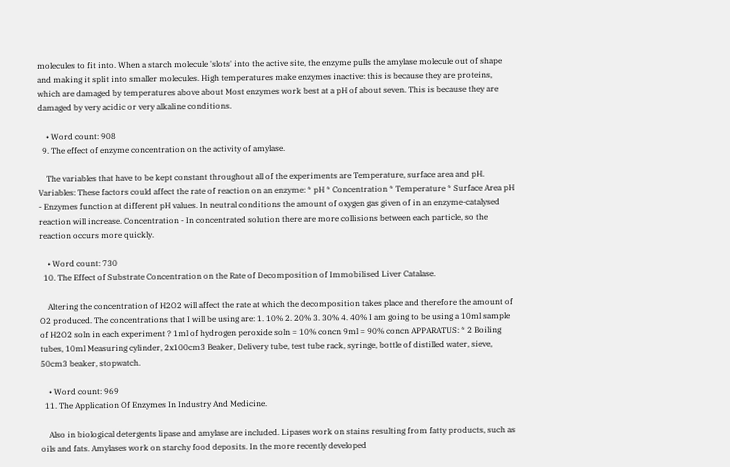molecules to fit into. When a starch molecule 'slots' into the active site, the enzyme pulls the amylase molecule out of shape and making it split into smaller molecules. High temperatures make enzymes inactive: this is because they are proteins, which are damaged by temperatures above about Most enzymes work best at a pH of about seven. This is because they are damaged by very acidic or very alkaline conditions.

    • Word count: 908
  9. The effect of enzyme concentration on the activity of amylase.

    The variables that have to be kept constant throughout all of the experiments are Temperature, surface area and pH. Variables: These factors could affect the rate of reaction on an enzyme: * pH * Concentration * Temperature * Surface Area pH - Enzymes function at different pH values. In neutral conditions the amount of oxygen gas given of in an enzyme-catalysed reaction will increase. Concentration - In concentrated solution there are more collisions between each particle, so the reaction occurs more quickly.

    • Word count: 730
  10. The Effect of Substrate Concentration on the Rate of Decomposition of Immobilised Liver Catalase.

    Altering the concentration of H2O2 will affect the rate at which the decomposition takes place and therefore the amount of O2 produced. The concentrations that I will be using are: 1. 10% 2. 20% 3. 30% 4. 40% I am going to be using a 10ml sample of H2O2 soln in each experiment ? 1ml of hydrogen peroxide soln = 10% concn 9ml = 90% concn APPARATUS: * 2 Boiling tubes, 10ml Measuring cylinder, 2x100cm3 Beaker, Delivery tube, test tube rack, syringe, bottle of distilled water, sieve, 50cm3 beaker, stopwatch.

    • Word count: 969
  11. The Application Of Enzymes In Industry And Medicine.

    Also in biological detergents lipase and amylase are included. Lipases work on stains resulting from fatty products, such as oils and fats. Amylases work on starchy food deposits. In the more recently developed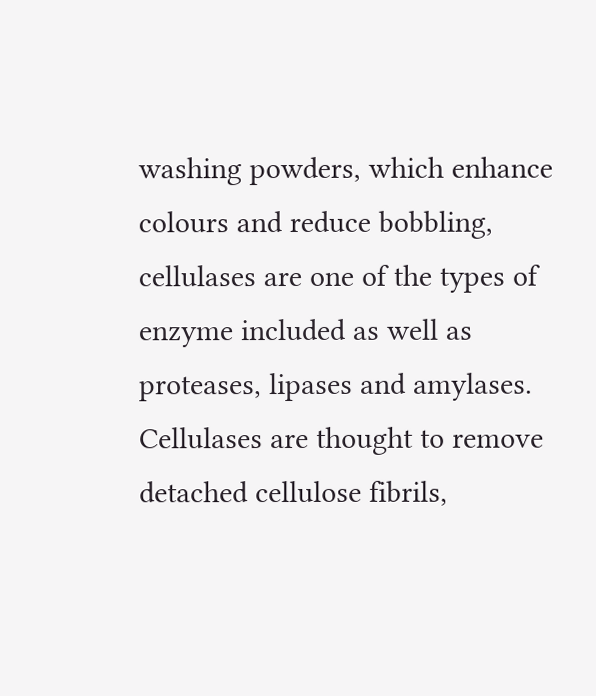washing powders, which enhance colours and reduce bobbling, cellulases are one of the types of enzyme included as well as proteases, lipases and amylases. Cellulases are thought to remove detached cellulose fibrils,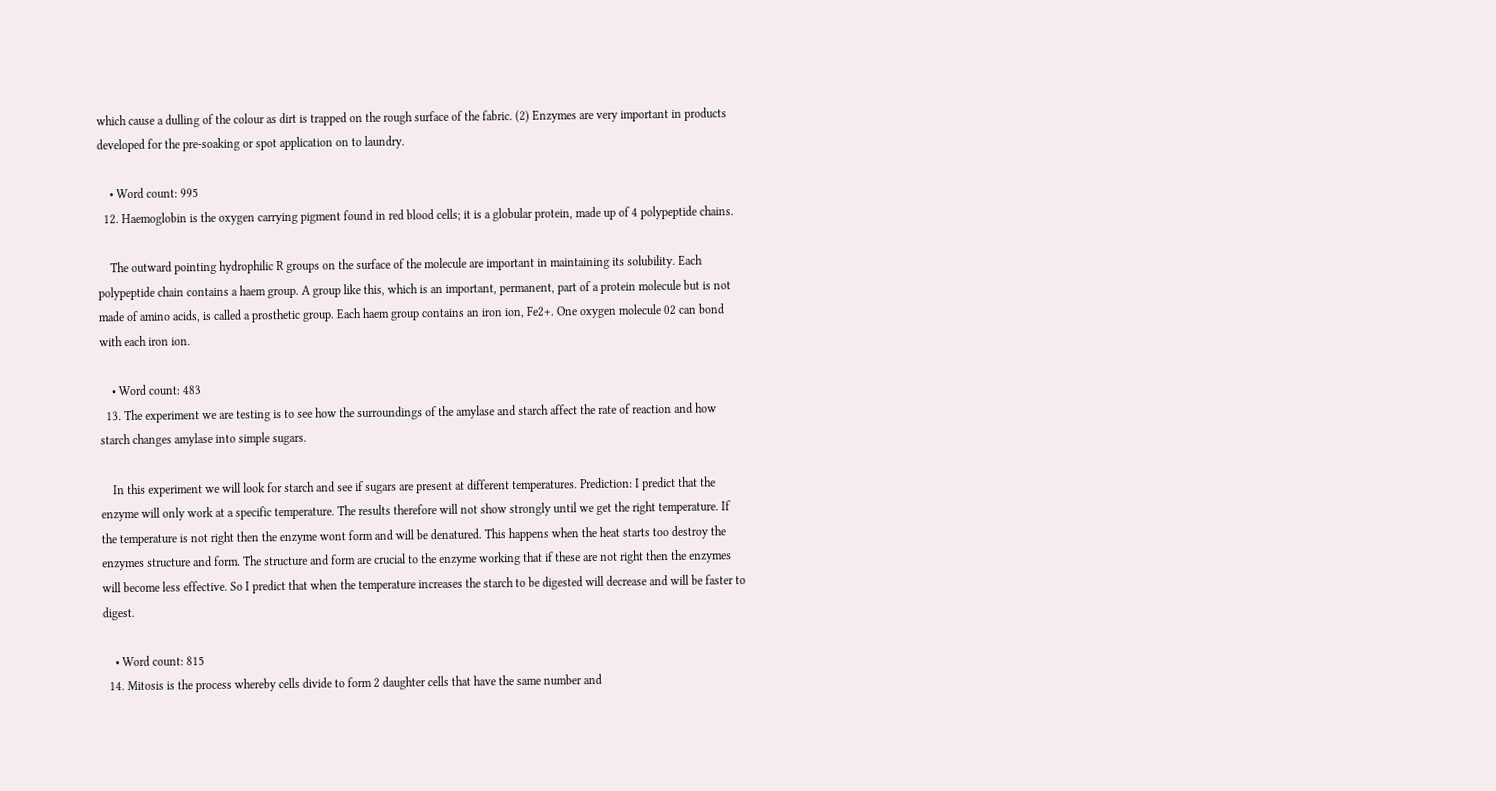which cause a dulling of the colour as dirt is trapped on the rough surface of the fabric. (2) Enzymes are very important in products developed for the pre-soaking or spot application on to laundry.

    • Word count: 995
  12. Haemoglobin is the oxygen carrying pigment found in red blood cells; it is a globular protein, made up of 4 polypeptide chains.

    The outward pointing hydrophilic R groups on the surface of the molecule are important in maintaining its solubility. Each polypeptide chain contains a haem group. A group like this, which is an important, permanent, part of a protein molecule but is not made of amino acids, is called a prosthetic group. Each haem group contains an iron ion, Fe2+. One oxygen molecule 02 can bond with each iron ion.

    • Word count: 483
  13. The experiment we are testing is to see how the surroundings of the amylase and starch affect the rate of reaction and how starch changes amylase into simple sugars.

    In this experiment we will look for starch and see if sugars are present at different temperatures. Prediction: I predict that the enzyme will only work at a specific temperature. The results therefore will not show strongly until we get the right temperature. If the temperature is not right then the enzyme wont form and will be denatured. This happens when the heat starts too destroy the enzymes structure and form. The structure and form are crucial to the enzyme working that if these are not right then the enzymes will become less effective. So I predict that when the temperature increases the starch to be digested will decrease and will be faster to digest.

    • Word count: 815
  14. Mitosis is the process whereby cells divide to form 2 daughter cells that have the same number and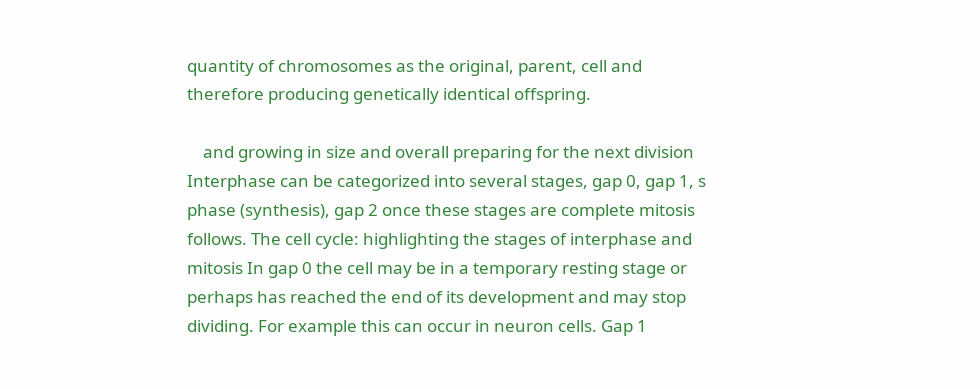quantity of chromosomes as the original, parent, cell and therefore producing genetically identical offspring.

    and growing in size and overall preparing for the next division Interphase can be categorized into several stages, gap 0, gap 1, s phase (synthesis), gap 2 once these stages are complete mitosis follows. The cell cycle: highlighting the stages of interphase and mitosis In gap 0 the cell may be in a temporary resting stage or perhaps has reached the end of its development and may stop dividing. For example this can occur in neuron cells. Gap 1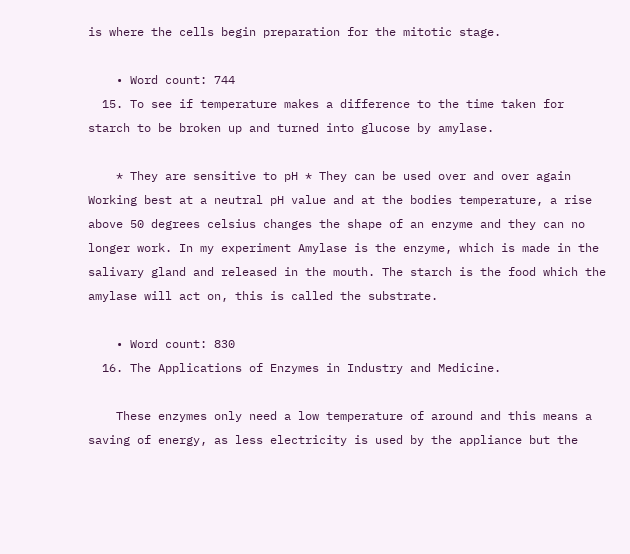is where the cells begin preparation for the mitotic stage.

    • Word count: 744
  15. To see if temperature makes a difference to the time taken for starch to be broken up and turned into glucose by amylase.

    * They are sensitive to pH * They can be used over and over again Working best at a neutral pH value and at the bodies temperature, a rise above 50 degrees celsius changes the shape of an enzyme and they can no longer work. In my experiment Amylase is the enzyme, which is made in the salivary gland and released in the mouth. The starch is the food which the amylase will act on, this is called the substrate.

    • Word count: 830
  16. The Applications of Enzymes in Industry and Medicine.

    These enzymes only need a low temperature of around and this means a saving of energy, as less electricity is used by the appliance but the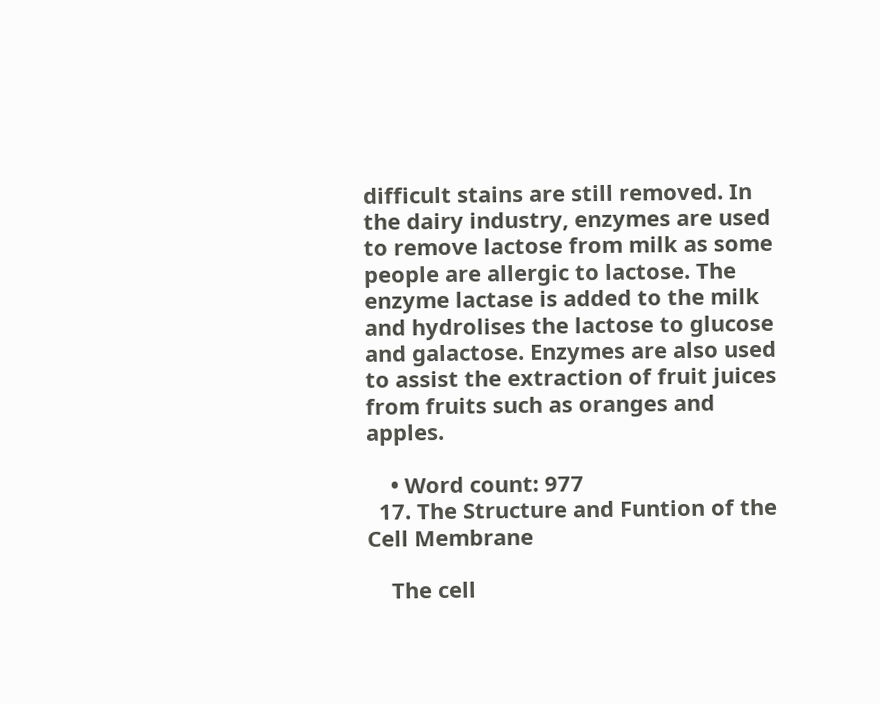difficult stains are still removed. In the dairy industry, enzymes are used to remove lactose from milk as some people are allergic to lactose. The enzyme lactase is added to the milk and hydrolises the lactose to glucose and galactose. Enzymes are also used to assist the extraction of fruit juices from fruits such as oranges and apples.

    • Word count: 977
  17. The Structure and Funtion of the Cell Membrane

    The cell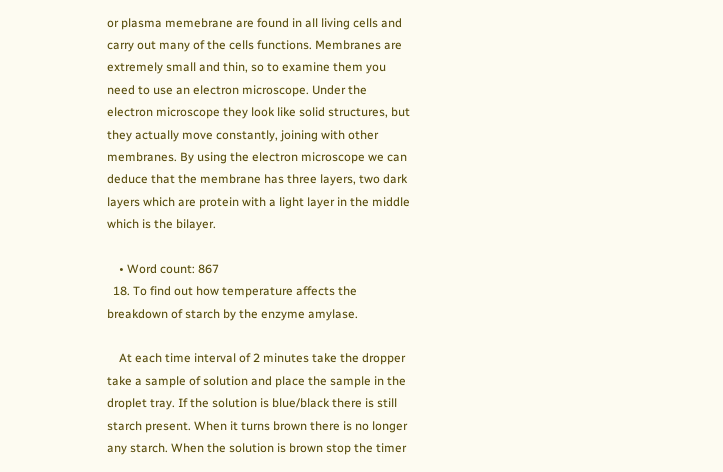or plasma memebrane are found in all living cells and carry out many of the cells functions. Membranes are extremely small and thin, so to examine them you need to use an electron microscope. Under the electron microscope they look like solid structures, but they actually move constantly, joining with other membranes. By using the electron microscope we can deduce that the membrane has three layers, two dark layers which are protein with a light layer in the middle which is the bilayer.

    • Word count: 867
  18. To find out how temperature affects the breakdown of starch by the enzyme amylase.

    At each time interval of 2 minutes take the dropper take a sample of solution and place the sample in the droplet tray. If the solution is blue/black there is still starch present. When it turns brown there is no longer any starch. When the solution is brown stop the timer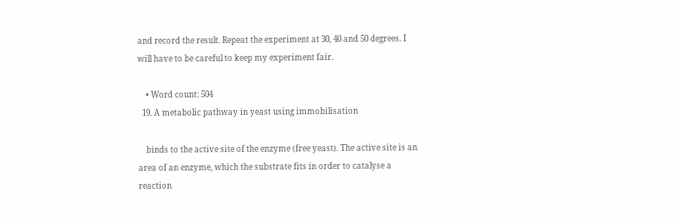and record the result. Repeat the experiment at 30, 40 and 50 degrees. I will have to be careful to keep my experiment fair.

    • Word count: 504
  19. A metabolic pathway in yeast using immobilisation

    binds to the active site of the enzyme (free yeast). The active site is an area of an enzyme, which the substrate fits in order to catalyse a reaction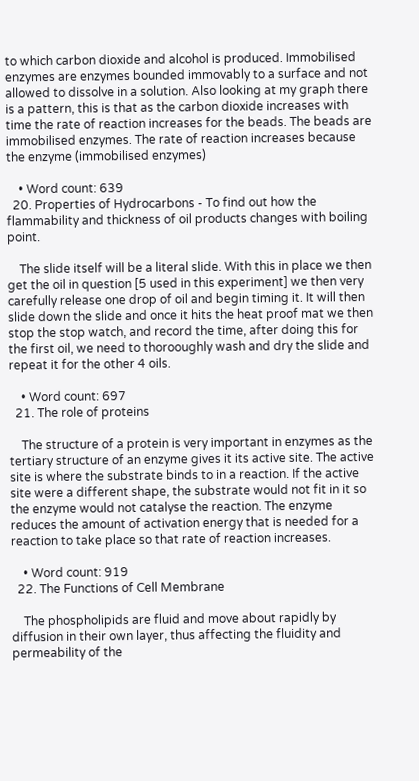to which carbon dioxide and alcohol is produced. Immobilised enzymes are enzymes bounded immovably to a surface and not allowed to dissolve in a solution. Also looking at my graph there is a pattern, this is that as the carbon dioxide increases with time the rate of reaction increases for the beads. The beads are immobilised enzymes. The rate of reaction increases because the enzyme (immobilised enzymes)

    • Word count: 639
  20. Properties of Hydrocarbons - To find out how the flammability and thickness of oil products changes with boiling point.

    The slide itself will be a literal slide. With this in place we then get the oil in question [5 used in this experiment] we then very carefully release one drop of oil and begin timing it. It will then slide down the slide and once it hits the heat proof mat we then stop the stop watch, and record the time, after doing this for the first oil, we need to thorooughly wash and dry the slide and repeat it for the other 4 oils.

    • Word count: 697
  21. The role of proteins

    The structure of a protein is very important in enzymes as the tertiary structure of an enzyme gives it its active site. The active site is where the substrate binds to in a reaction. If the active site were a different shape, the substrate would not fit in it so the enzyme would not catalyse the reaction. The enzyme reduces the amount of activation energy that is needed for a reaction to take place so that rate of reaction increases.

    • Word count: 919
  22. The Functions of Cell Membrane

    The phospholipids are fluid and move about rapidly by diffusion in their own layer, thus affecting the fluidity and permeability of the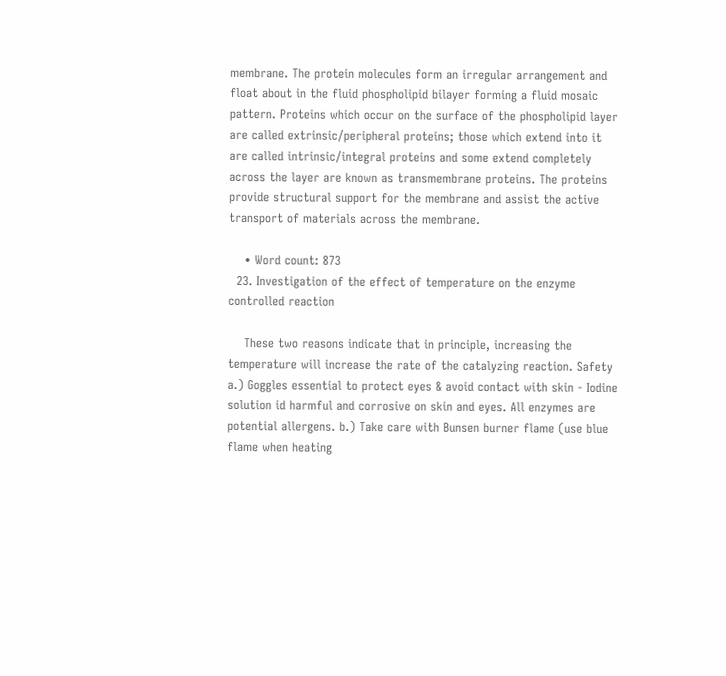membrane. The protein molecules form an irregular arrangement and float about in the fluid phospholipid bilayer forming a fluid mosaic pattern. Proteins which occur on the surface of the phospholipid layer are called extrinsic/peripheral proteins; those which extend into it are called intrinsic/integral proteins and some extend completely across the layer are known as transmembrane proteins. The proteins provide structural support for the membrane and assist the active transport of materials across the membrane.

    • Word count: 873
  23. Investigation of the effect of temperature on the enzyme controlled reaction

    These two reasons indicate that in principle, increasing the temperature will increase the rate of the catalyzing reaction. Safety a.) Goggles essential to protect eyes & avoid contact with skin - Iodine solution id harmful and corrosive on skin and eyes. All enzymes are potential allergens. b.) Take care with Bunsen burner flame (use blue flame when heating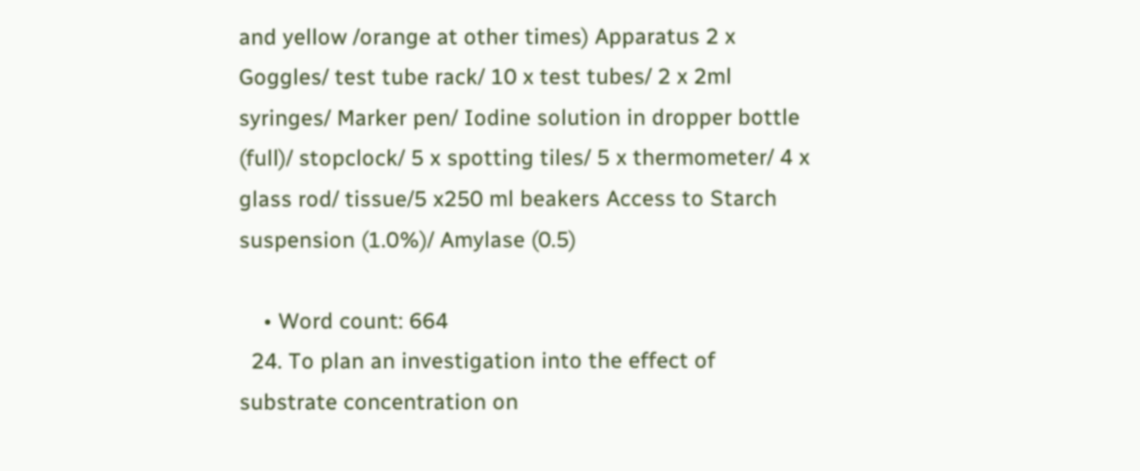and yellow /orange at other times) Apparatus 2 x Goggles/ test tube rack/ 10 x test tubes/ 2 x 2ml syringes/ Marker pen/ Iodine solution in dropper bottle (full)/ stopclock/ 5 x spotting tiles/ 5 x thermometer/ 4 x glass rod/ tissue/5 x250 ml beakers Access to Starch suspension (1.0%)/ Amylase (0.5)

    • Word count: 664
  24. To plan an investigation into the effect of substrate concentration on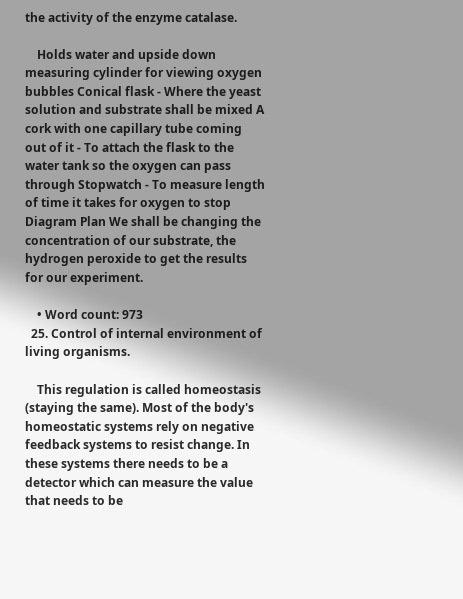the activity of the enzyme catalase.

    Holds water and upside down measuring cylinder for viewing oxygen bubbles Conical flask - Where the yeast solution and substrate shall be mixed A cork with one capillary tube coming out of it - To attach the flask to the water tank so the oxygen can pass through Stopwatch - To measure length of time it takes for oxygen to stop Diagram Plan We shall be changing the concentration of our substrate, the hydrogen peroxide to get the results for our experiment.

    • Word count: 973
  25. Control of internal environment of living organisms.

    This regulation is called homeostasis (staying the same). Most of the body's homeostatic systems rely on negative feedback systems to resist change. In these systems there needs to be a detector which can measure the value that needs to be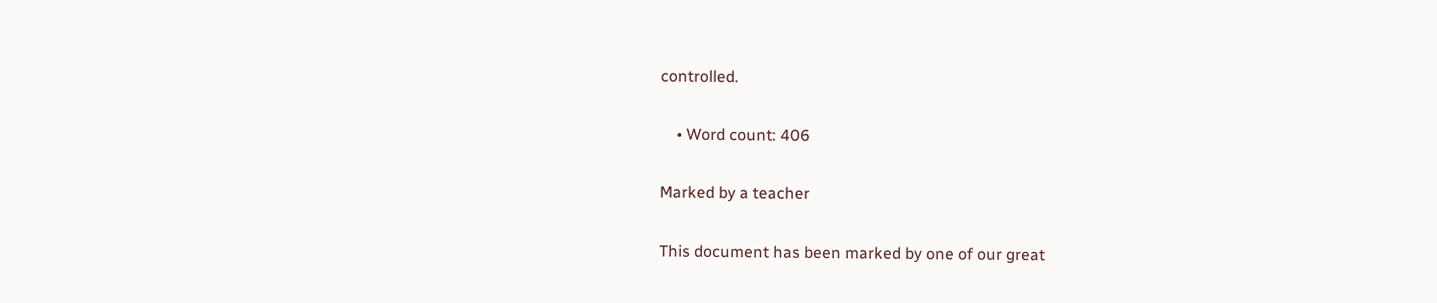controlled.

    • Word count: 406

Marked by a teacher

This document has been marked by one of our great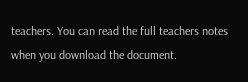teachers. You can read the full teachers notes when you download the document.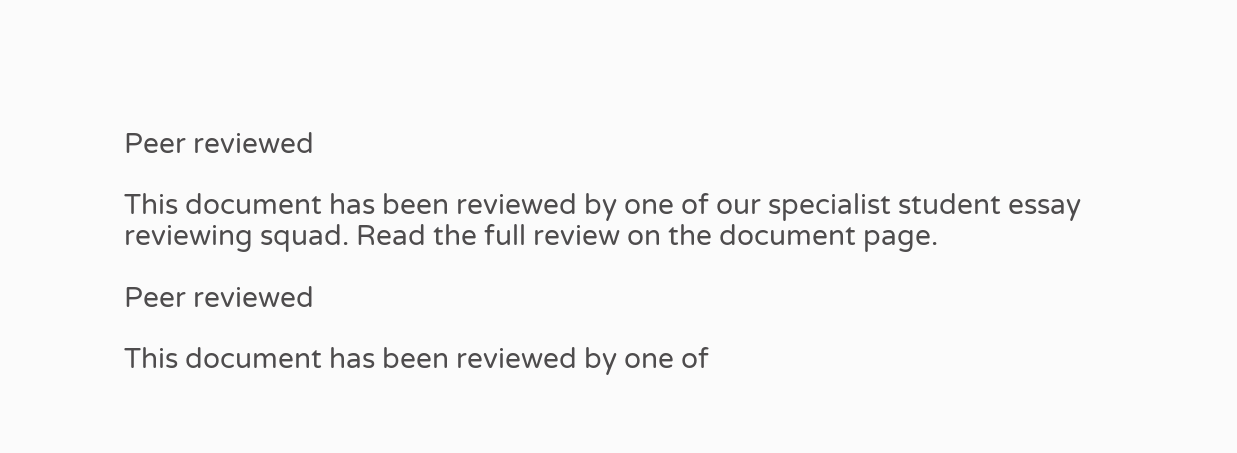Peer reviewed

This document has been reviewed by one of our specialist student essay reviewing squad. Read the full review on the document page.

Peer reviewed

This document has been reviewed by one of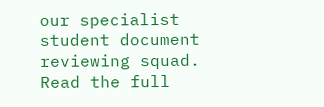our specialist student document reviewing squad. Read the full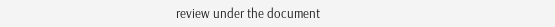review under the document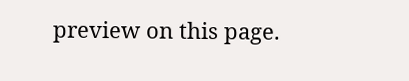preview on this page.